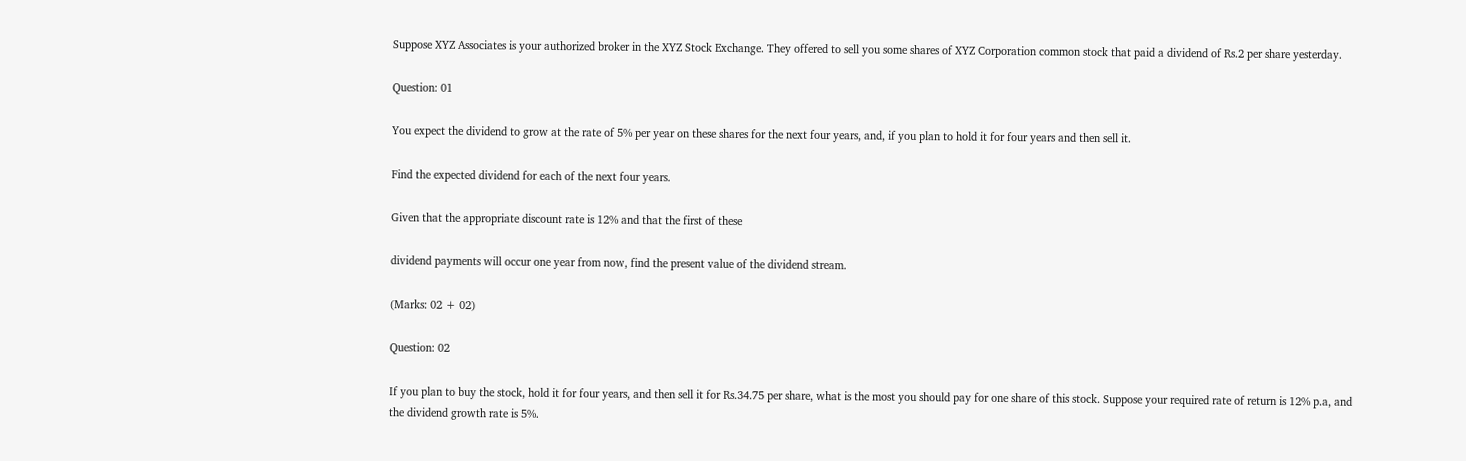Suppose XYZ Associates is your authorized broker in the XYZ Stock Exchange. They offered to sell you some shares of XYZ Corporation common stock that paid a dividend of Rs.2 per share yesterday.

Question: 01

You expect the dividend to grow at the rate of 5% per year on these shares for the next four years, and, if you plan to hold it for four years and then sell it.

Find the expected dividend for each of the next four years.

Given that the appropriate discount rate is 12% and that the first of these

dividend payments will occur one year from now, find the present value of the dividend stream.

(Marks: 02 + 02)

Question: 02

If you plan to buy the stock, hold it for four years, and then sell it for Rs.34.75 per share, what is the most you should pay for one share of this stock. Suppose your required rate of return is 12% p.a, and the dividend growth rate is 5%.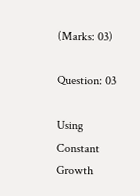(Marks: 03)

Question: 03

Using Constant Growth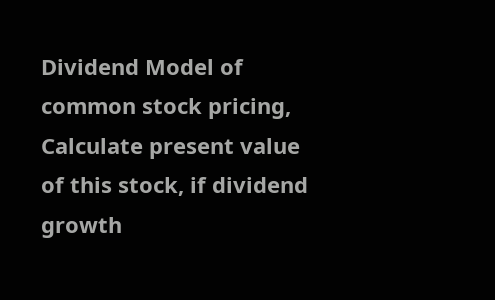Dividend Model of common stock pricing, Calculate present value of this stock, if dividend growth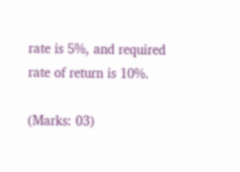rate is 5%, and required rate of return is 10%.

(Marks: 03)